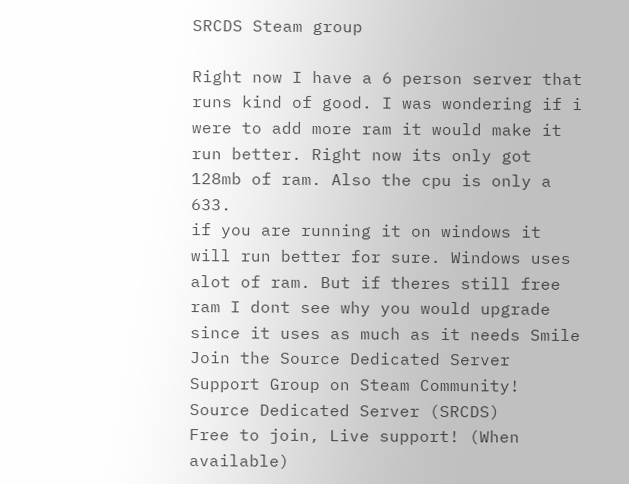SRCDS Steam group

Right now I have a 6 person server that runs kind of good. I was wondering if i were to add more ram it would make it run better. Right now its only got 128mb of ram. Also the cpu is only a 633.
if you are running it on windows it will run better for sure. Windows uses alot of ram. But if theres still free ram I dont see why you would upgrade since it uses as much as it needs Smile
Join the Source Dedicated Server Support Group on Steam Community!
Source Dedicated Server (SRCDS)
Free to join, Live support! (When available)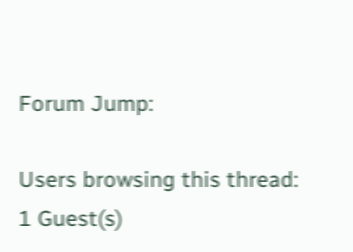Forum Jump:

Users browsing this thread: 1 Guest(s)